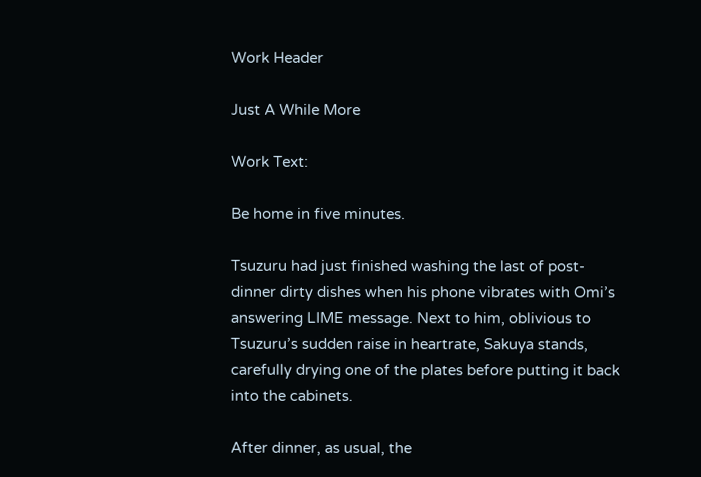Work Header

Just A While More

Work Text:

Be home in five minutes.

Tsuzuru had just finished washing the last of post-dinner dirty dishes when his phone vibrates with Omi’s answering LIME message. Next to him, oblivious to Tsuzuru’s sudden raise in heartrate, Sakuya stands, carefully drying one of the plates before putting it back into the cabinets.

After dinner, as usual, the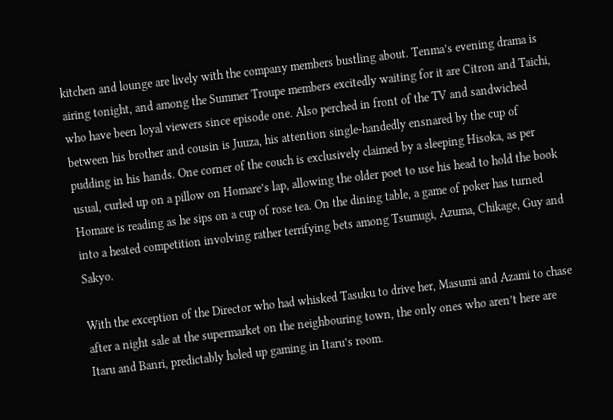kitchen and lounge are lively with the company members bustling about. Tenma’s evening drama is airing tonight, and among the Summer Troupe members excitedly waiting for it are Citron and Taichi, who have been loyal viewers since episode one. Also perched in front of the TV and sandwiched between his brother and cousin is Juuza, his attention single-handedly ensnared by the cup of pudding in his hands. One corner of the couch is exclusively claimed by a sleeping Hisoka, as per usual, curled up on a pillow on Homare’s lap, allowing the older poet to use his head to hold the book Homare is reading as he sips on a cup of rose tea. On the dining table, a game of poker has turned into a heated competition involving rather terrifying bets among Tsumugi, Azuma, Chikage, Guy and Sakyo.

With the exception of the Director who had whisked Tasuku to drive her, Masumi and Azami to chase after a night sale at the supermarket on the neighbouring town, the only ones who aren’t here are Itaru and Banri, predictably holed up gaming in Itaru’s room.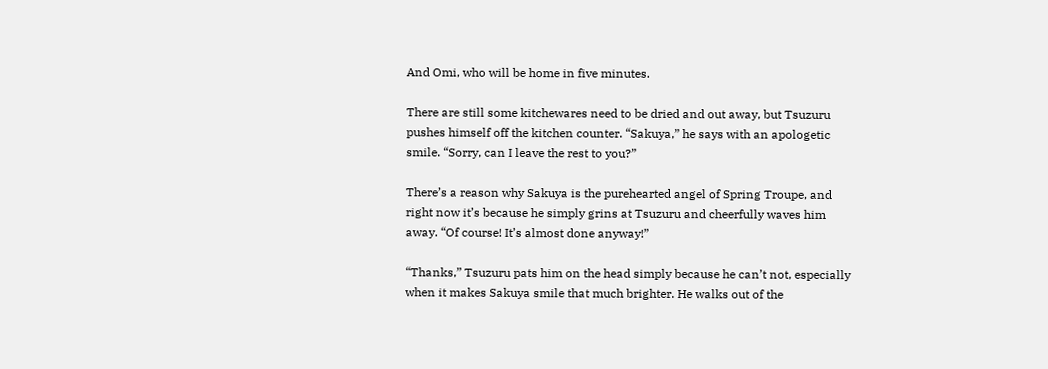And Omi, who will be home in five minutes.

There are still some kitchewares need to be dried and out away, but Tsuzuru pushes himself off the kitchen counter. “Sakuya,” he says with an apologetic smile. “Sorry, can I leave the rest to you?”

There’s a reason why Sakuya is the purehearted angel of Spring Troupe, and right now it’s because he simply grins at Tsuzuru and cheerfully waves him away. “Of course! It’s almost done anyway!”

“Thanks,” Tsuzuru pats him on the head simply because he can’t not, especially when it makes Sakuya smile that much brighter. He walks out of the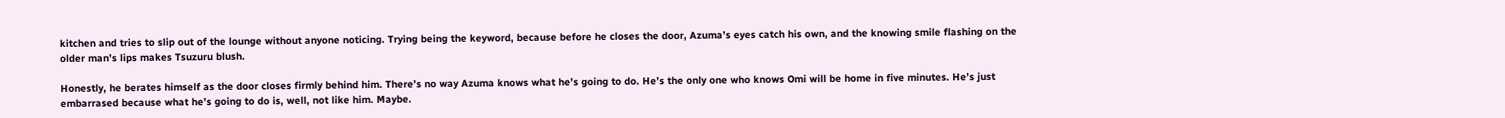kitchen and tries to slip out of the lounge without anyone noticing. Trying being the keyword, because before he closes the door, Azuma’s eyes catch his own, and the knowing smile flashing on the older man’s lips makes Tsuzuru blush.

Honestly, he berates himself as the door closes firmly behind him. There’s no way Azuma knows what he’s going to do. He’s the only one who knows Omi will be home in five minutes. He’s just embarrased because what he’s going to do is, well, not like him. Maybe.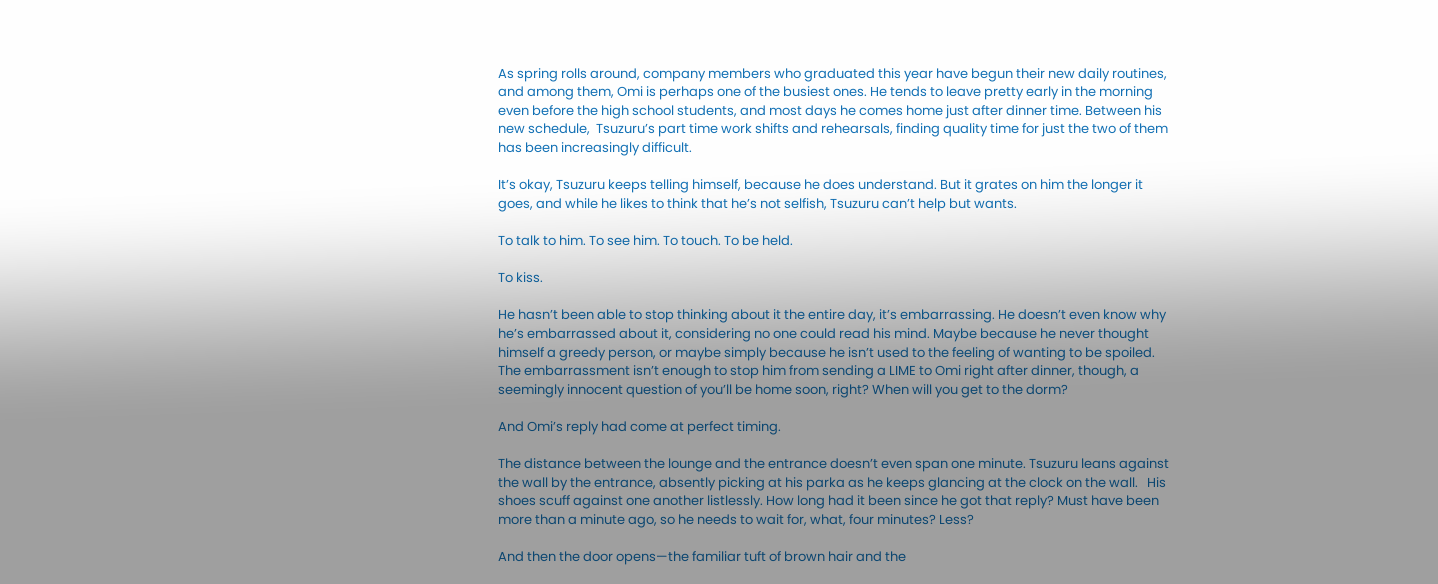As spring rolls around, company members who graduated this year have begun their new daily routines, and among them, Omi is perhaps one of the busiest ones. He tends to leave pretty early in the morning even before the high school students, and most days he comes home just after dinner time. Between his new schedule,  Tsuzuru’s part time work shifts and rehearsals, finding quality time for just the two of them has been increasingly difficult.

It’s okay, Tsuzuru keeps telling himself, because he does understand. But it grates on him the longer it goes, and while he likes to think that he’s not selfish, Tsuzuru can’t help but wants.

To talk to him. To see him. To touch. To be held.

To kiss.

He hasn’t been able to stop thinking about it the entire day, it’s embarrassing. He doesn’t even know why he’s embarrassed about it, considering no one could read his mind. Maybe because he never thought himself a greedy person, or maybe simply because he isn’t used to the feeling of wanting to be spoiled. The embarrassment isn’t enough to stop him from sending a LIME to Omi right after dinner, though, a seemingly innocent question of you’ll be home soon, right? When will you get to the dorm?

And Omi’s reply had come at perfect timing.

The distance between the lounge and the entrance doesn’t even span one minute. Tsuzuru leans against the wall by the entrance, absently picking at his parka as he keeps glancing at the clock on the wall.   His shoes scuff against one another listlessly. How long had it been since he got that reply? Must have been more than a minute ago, so he needs to wait for, what, four minutes? Less?

And then the door opens—the familiar tuft of brown hair and the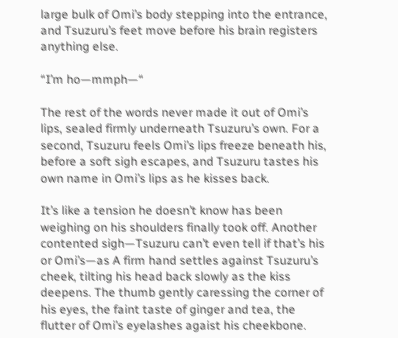large bulk of Omi’s body stepping into the entrance, and Tsuzuru’s feet move before his brain registers anything else.

“I’m ho—mmph—“

The rest of the words never made it out of Omi’s lips, sealed firmly underneath Tsuzuru’s own. For a second, Tsuzuru feels Omi’s lips freeze beneath his, before a soft sigh escapes, and Tsuzuru tastes his own name in Omi’s lips as he kisses back.

It’s like a tension he doesn’t know has been weighing on his shoulders finally took off. Another contented sigh—Tsuzuru can’t even tell if that’s his or Omi’s—as A firm hand settles against Tsuzuru’s cheek, tilting his head back slowly as the kiss deepens. The thumb gently caressing the corner of his eyes, the faint taste of ginger and tea, the flutter of Omi’s eyelashes agaist his cheekbone.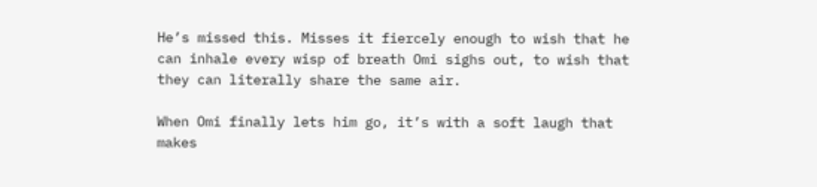He’s missed this. Misses it fiercely enough to wish that he can inhale every wisp of breath Omi sighs out, to wish that they can literally share the same air.

When Omi finally lets him go, it’s with a soft laugh that makes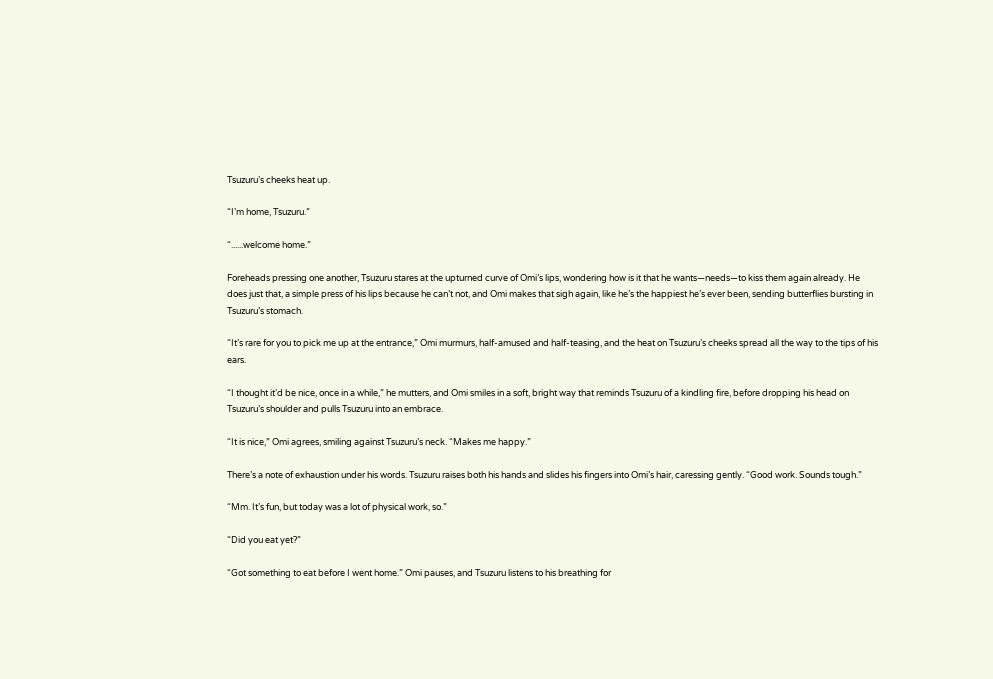Tsuzuru’s cheeks heat up.

“I’m home, Tsuzuru.”

“......welcome home.”

Foreheads pressing one another, Tsuzuru stares at the upturned curve of Omi’s lips, wondering how is it that he wants—needs—to kiss them again already. He does just that, a simple press of his lips because he can’t not, and Omi makes that sigh again, like he’s the happiest he’s ever been, sending butterflies bursting in Tsuzuru’s stomach.

“It’s rare for you to pick me up at the entrance,” Omi murmurs, half-amused and half-teasing, and the heat on Tsuzuru’s cheeks spread all the way to the tips of his ears.

“I thought it’d be nice, once in a while,” he mutters, and Omi smiles in a soft, bright way that reminds Tsuzuru of a kindling fire, before dropping his head on Tsuzuru’s shoulder and pulls Tsuzuru into an embrace.

“It is nice,” Omi agrees, smiling against Tsuzuru’s neck. “Makes me happy.”

There’s a note of exhaustion under his words. Tsuzuru raises both his hands and slides his fingers into Omi’s hair, caressing gently. “Good work. Sounds tough.”

“Mm. It’s fun, but today was a lot of physical work, so.”

“Did you eat yet?”

“Got something to eat before I went home.” Omi pauses, and Tsuzuru listens to his breathing for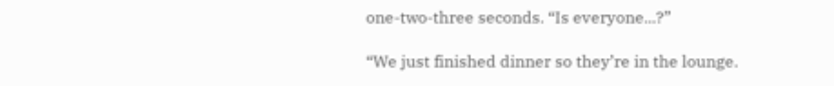one-two-three seconds. “Is everyone...?”

“We just finished dinner so they’re in the lounge.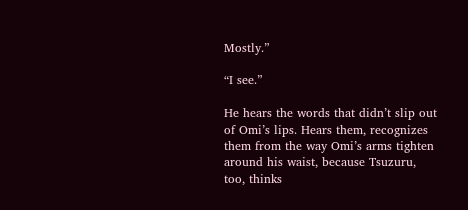Mostly.”

“I see.”

He hears the words that didn’t slip out of Omi’s lips. Hears them, recognizes them from the way Omi’s arms tighten around his waist, because Tsuzuru, too, thinks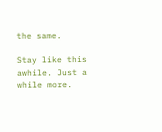the same.

Stay like this awhile. Just a while more.